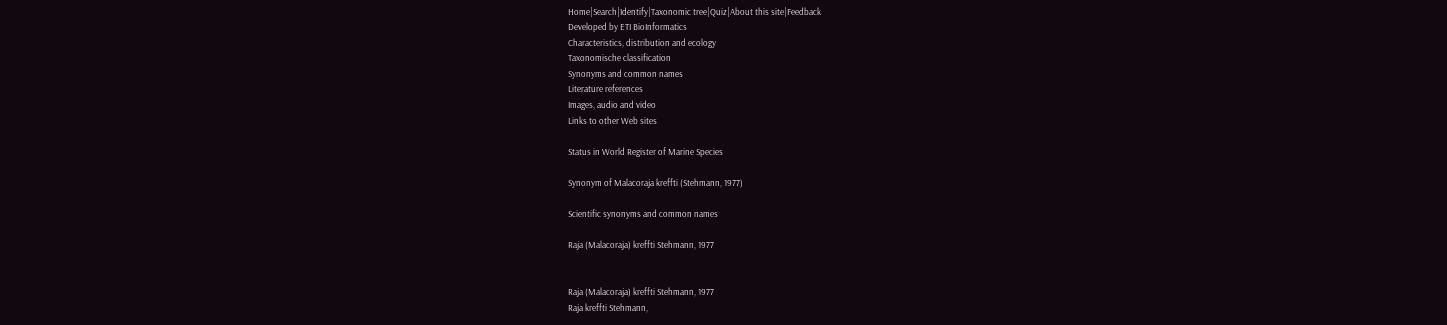Home|Search|Identify|Taxonomic tree|Quiz|About this site|Feedback
Developed by ETI BioInformatics
Characteristics, distribution and ecology
Taxonomische classification
Synonyms and common names
Literature references
Images, audio and video
Links to other Web sites

Status in World Register of Marine Species

Synonym of Malacoraja kreffti (Stehmann, 1977)

Scientific synonyms and common names

Raja (Malacoraja) kreffti Stehmann, 1977


Raja (Malacoraja) kreffti Stehmann, 1977
Raja kreffti Stehmann,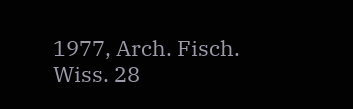1977, Arch. Fisch. Wiss. 28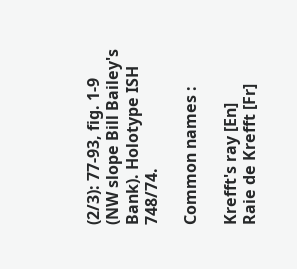(2/3): 77-93, fig. 1-9 (NW slope Bill Bailey's Bank). Holotype ISH 748/74.

Common names :

Krefft's ray [En]
Raie de Krefft [Fr]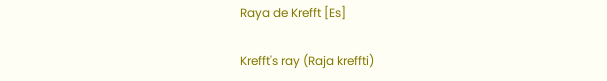Raya de Krefft [Es]

Krefft's ray (Raja kreffti)